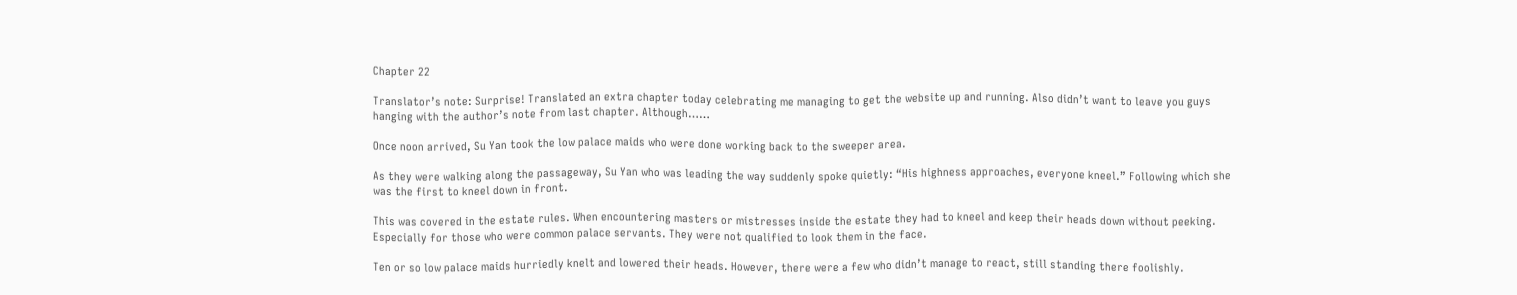Chapter 22

Translator’s note: Surprise! Translated an extra chapter today celebrating me managing to get the website up and running. Also didn’t want to leave you guys hanging with the author’s note from last chapter. Although……

Once noon arrived, Su Yan took the low palace maids who were done working back to the sweeper area.

As they were walking along the passageway, Su Yan who was leading the way suddenly spoke quietly: “His highness approaches, everyone kneel.” Following which she was the first to kneel down in front.

This was covered in the estate rules. When encountering masters or mistresses inside the estate they had to kneel and keep their heads down without peeking. Especially for those who were common palace servants. They were not qualified to look them in the face.

Ten or so low palace maids hurriedly knelt and lowered their heads. However, there were a few who didn’t manage to react, still standing there foolishly.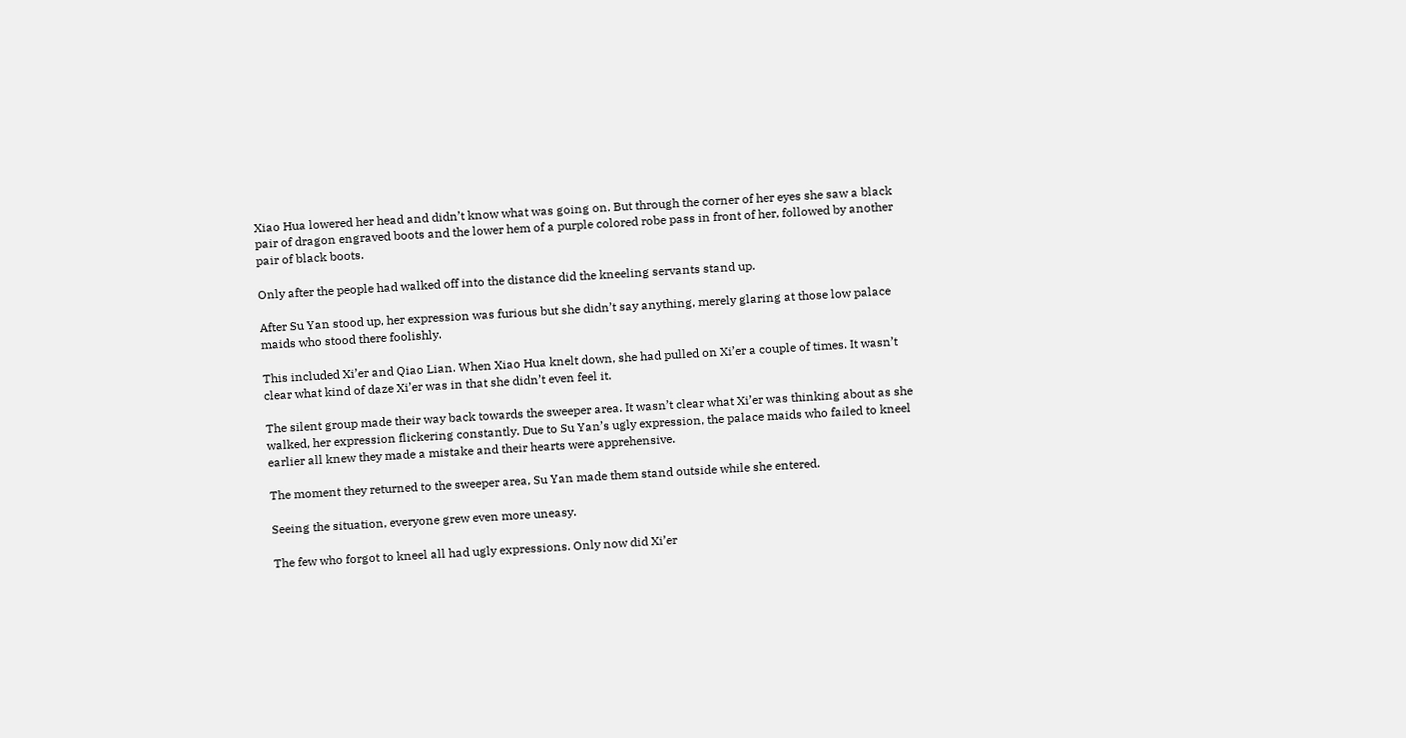Xiao Hua lowered her head and didn’t know what was going on. But through the corner of her eyes she saw a black pair of dragon engraved boots and the lower hem of a purple colored robe pass in front of her, followed by another pair of black boots.

Only after the people had walked off into the distance did the kneeling servants stand up.

After Su Yan stood up, her expression was furious but she didn’t say anything, merely glaring at those low palace maids who stood there foolishly.

This included Xi’er and Qiao Lian. When Xiao Hua knelt down, she had pulled on Xi’er a couple of times. It wasn’t clear what kind of daze Xi’er was in that she didn’t even feel it.

The silent group made their way back towards the sweeper area. It wasn’t clear what Xi’er was thinking about as she walked, her expression flickering constantly. Due to Su Yan’s ugly expression, the palace maids who failed to kneel earlier all knew they made a mistake and their hearts were apprehensive.

The moment they returned to the sweeper area, Su Yan made them stand outside while she entered.

Seeing the situation, everyone grew even more uneasy.

The few who forgot to kneel all had ugly expressions. Only now did Xi’er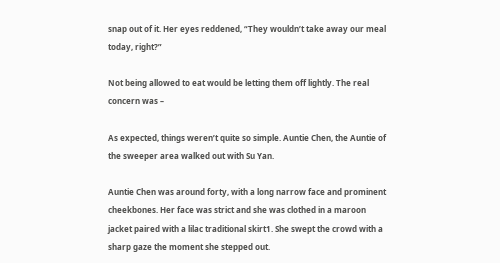snap out of it. Her eyes reddened, “They wouldn’t take away our meal today, right?”

Not being allowed to eat would be letting them off lightly. The real concern was –

As expected, things weren’t quite so simple. Auntie Chen, the Auntie of the sweeper area walked out with Su Yan.

Auntie Chen was around forty, with a long narrow face and prominent cheekbones. Her face was strict and she was clothed in a maroon jacket paired with a lilac traditional skirt1. She swept the crowd with a sharp gaze the moment she stepped out.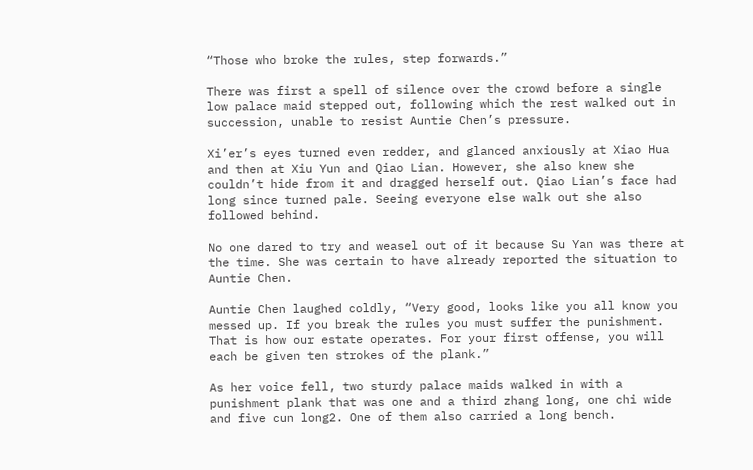“Those who broke the rules, step forwards.”

There was first a spell of silence over the crowd before a single low palace maid stepped out, following which the rest walked out in succession, unable to resist Auntie Chen’s pressure.

Xi’er’s eyes turned even redder, and glanced anxiously at Xiao Hua and then at Xiu Yun and Qiao Lian. However, she also knew she couldn’t hide from it and dragged herself out. Qiao Lian’s face had long since turned pale. Seeing everyone else walk out she also followed behind.

No one dared to try and weasel out of it because Su Yan was there at the time. She was certain to have already reported the situation to Auntie Chen.

Auntie Chen laughed coldly, “Very good, looks like you all know you messed up. If you break the rules you must suffer the punishment. That is how our estate operates. For your first offense, you will each be given ten strokes of the plank.”

As her voice fell, two sturdy palace maids walked in with a punishment plank that was one and a third zhang long, one chi wide and five cun long2. One of them also carried a long bench.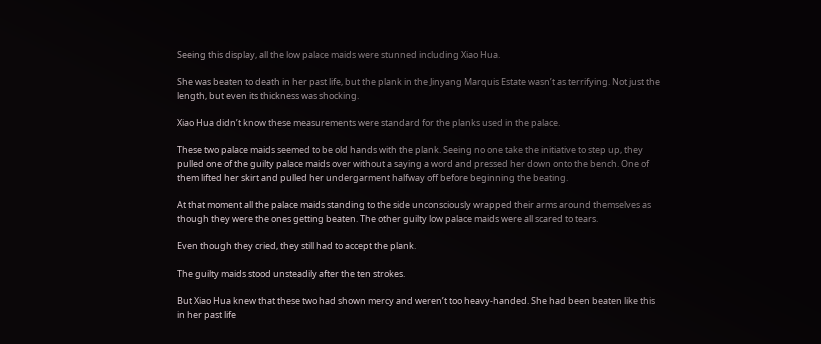Seeing this display, all the low palace maids were stunned including Xiao Hua.

She was beaten to death in her past life, but the plank in the Jinyang Marquis Estate wasn’t as terrifying. Not just the length, but even its thickness was shocking.

Xiao Hua didn’t know these measurements were standard for the planks used in the palace.

These two palace maids seemed to be old hands with the plank. Seeing no one take the initiative to step up, they pulled one of the guilty palace maids over without a saying a word and pressed her down onto the bench. One of them lifted her skirt and pulled her undergarment halfway off before beginning the beating.

At that moment all the palace maids standing to the side unconsciously wrapped their arms around themselves as though they were the ones getting beaten. The other guilty low palace maids were all scared to tears.

Even though they cried, they still had to accept the plank.

The guilty maids stood unsteadily after the ten strokes.

But Xiao Hua knew that these two had shown mercy and weren’t too heavy-handed. She had been beaten like this in her past life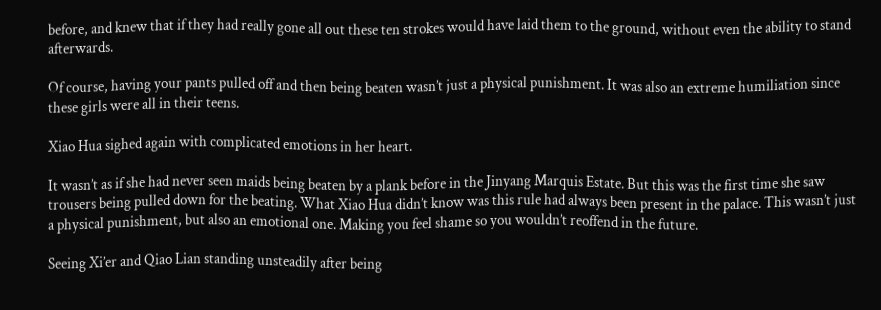before, and knew that if they had really gone all out these ten strokes would have laid them to the ground, without even the ability to stand afterwards.

Of course, having your pants pulled off and then being beaten wasn’t just a physical punishment. It was also an extreme humiliation since these girls were all in their teens.

Xiao Hua sighed again with complicated emotions in her heart.

It wasn’t as if she had never seen maids being beaten by a plank before in the Jinyang Marquis Estate. But this was the first time she saw trousers being pulled down for the beating. What Xiao Hua didn’t know was this rule had always been present in the palace. This wasn’t just a physical punishment, but also an emotional one. Making you feel shame so you wouldn’t reoffend in the future.

Seeing Xi’er and Qiao Lian standing unsteadily after being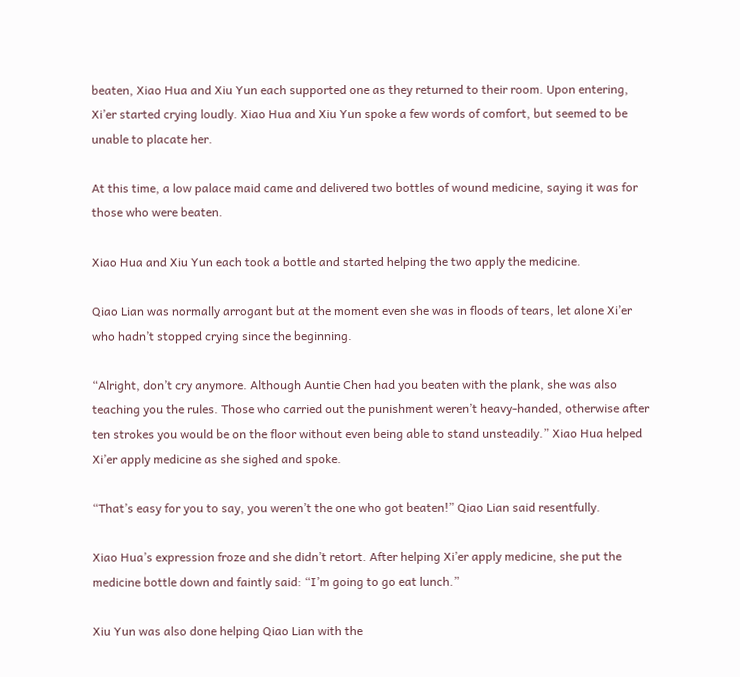beaten, Xiao Hua and Xiu Yun each supported one as they returned to their room. Upon entering, Xi’er started crying loudly. Xiao Hua and Xiu Yun spoke a few words of comfort, but seemed to be unable to placate her.

At this time, a low palace maid came and delivered two bottles of wound medicine, saying it was for those who were beaten.

Xiao Hua and Xiu Yun each took a bottle and started helping the two apply the medicine.

Qiao Lian was normally arrogant but at the moment even she was in floods of tears, let alone Xi’er who hadn’t stopped crying since the beginning.

“Alright, don’t cry anymore. Although Auntie Chen had you beaten with the plank, she was also teaching you the rules. Those who carried out the punishment weren’t heavy-handed, otherwise after ten strokes you would be on the floor without even being able to stand unsteadily.” Xiao Hua helped Xi’er apply medicine as she sighed and spoke.

“That’s easy for you to say, you weren’t the one who got beaten!” Qiao Lian said resentfully.

Xiao Hua’s expression froze and she didn’t retort. After helping Xi’er apply medicine, she put the medicine bottle down and faintly said: “I’m going to go eat lunch.”

Xiu Yun was also done helping Qiao Lian with the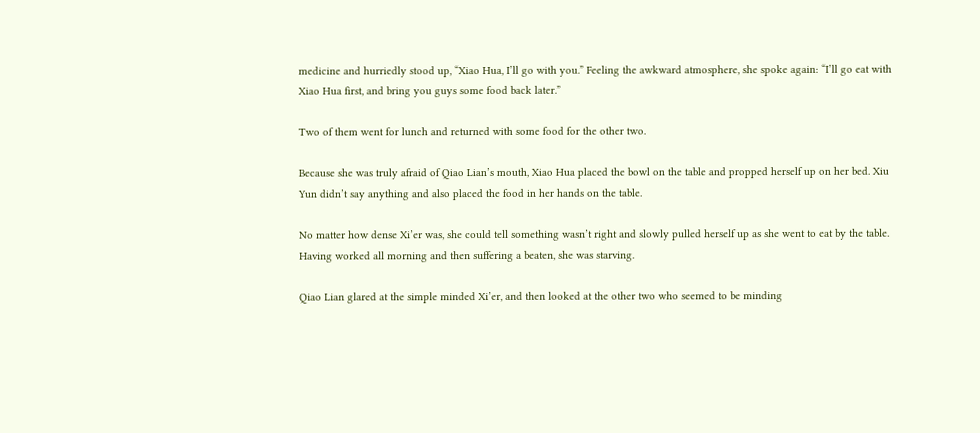medicine and hurriedly stood up, “Xiao Hua, I’ll go with you.” Feeling the awkward atmosphere, she spoke again: “I’ll go eat with Xiao Hua first, and bring you guys some food back later.”

Two of them went for lunch and returned with some food for the other two.

Because she was truly afraid of Qiao Lian’s mouth, Xiao Hua placed the bowl on the table and propped herself up on her bed. Xiu Yun didn’t say anything and also placed the food in her hands on the table.

No matter how dense Xi’er was, she could tell something wasn’t right and slowly pulled herself up as she went to eat by the table. Having worked all morning and then suffering a beaten, she was starving.

Qiao Lian glared at the simple minded Xi’er, and then looked at the other two who seemed to be minding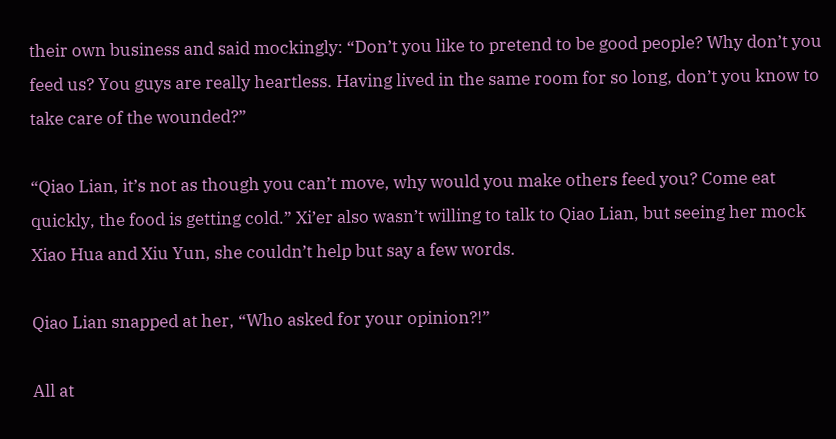their own business and said mockingly: “Don’t you like to pretend to be good people? Why don’t you feed us? You guys are really heartless. Having lived in the same room for so long, don’t you know to take care of the wounded?”

“Qiao Lian, it’s not as though you can’t move, why would you make others feed you? Come eat quickly, the food is getting cold.” Xi’er also wasn’t willing to talk to Qiao Lian, but seeing her mock Xiao Hua and Xiu Yun, she couldn’t help but say a few words.

Qiao Lian snapped at her, “Who asked for your opinion?!”

All at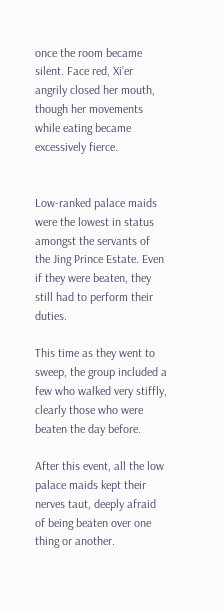once the room became silent. Face red, Xi’er angrily closed her mouth, though her movements while eating became excessively fierce.


Low-ranked palace maids were the lowest in status amongst the servants of the Jing Prince Estate. Even if they were beaten, they still had to perform their duties.

This time as they went to sweep, the group included a few who walked very stiffly, clearly those who were beaten the day before.

After this event, all the low palace maids kept their nerves taut, deeply afraid of being beaten over one thing or another.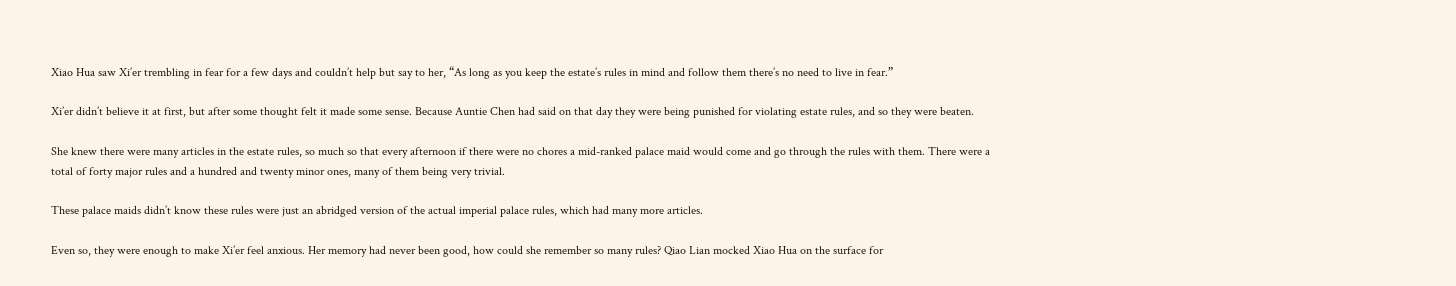Xiao Hua saw Xi’er trembling in fear for a few days and couldn’t help but say to her, “As long as you keep the estate’s rules in mind and follow them there’s no need to live in fear.”

Xi’er didn’t believe it at first, but after some thought felt it made some sense. Because Auntie Chen had said on that day they were being punished for violating estate rules, and so they were beaten.

She knew there were many articles in the estate rules, so much so that every afternoon if there were no chores a mid-ranked palace maid would come and go through the rules with them. There were a total of forty major rules and a hundred and twenty minor ones, many of them being very trivial.

These palace maids didn’t know these rules were just an abridged version of the actual imperial palace rules, which had many more articles.

Even so, they were enough to make Xi’er feel anxious. Her memory had never been good, how could she remember so many rules? Qiao Lian mocked Xiao Hua on the surface for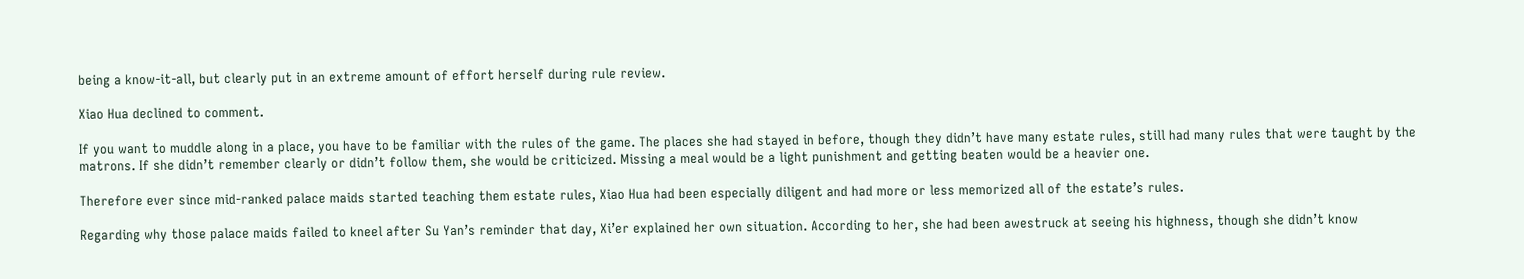being a know-it-all, but clearly put in an extreme amount of effort herself during rule review.

Xiao Hua declined to comment.

If you want to muddle along in a place, you have to be familiar with the rules of the game. The places she had stayed in before, though they didn’t have many estate rules, still had many rules that were taught by the matrons. If she didn’t remember clearly or didn’t follow them, she would be criticized. Missing a meal would be a light punishment and getting beaten would be a heavier one.

Therefore ever since mid-ranked palace maids started teaching them estate rules, Xiao Hua had been especially diligent and had more or less memorized all of the estate’s rules.

Regarding why those palace maids failed to kneel after Su Yan’s reminder that day, Xi’er explained her own situation. According to her, she had been awestruck at seeing his highness, though she didn’t know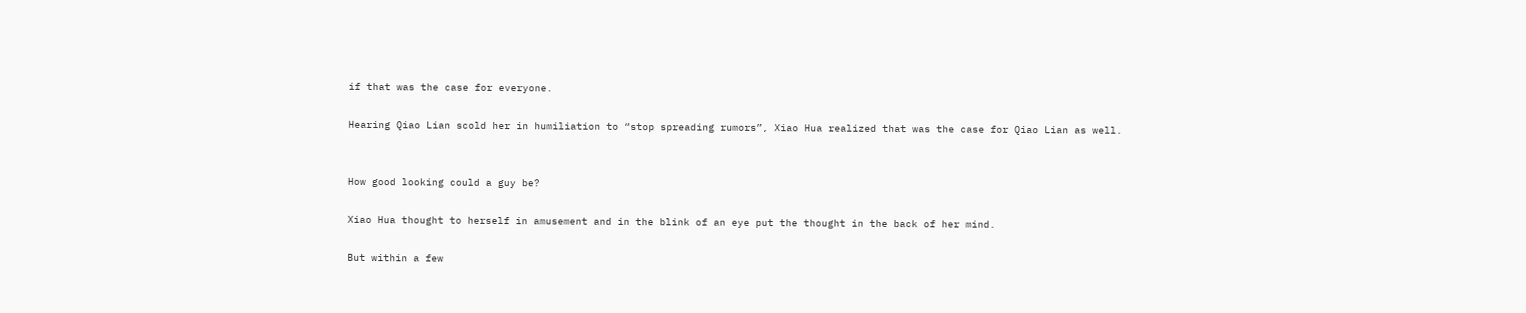if that was the case for everyone.

Hearing Qiao Lian scold her in humiliation to “stop spreading rumors”, Xiao Hua realized that was the case for Qiao Lian as well.


How good looking could a guy be?

Xiao Hua thought to herself in amusement and in the blink of an eye put the thought in the back of her mind.

But within a few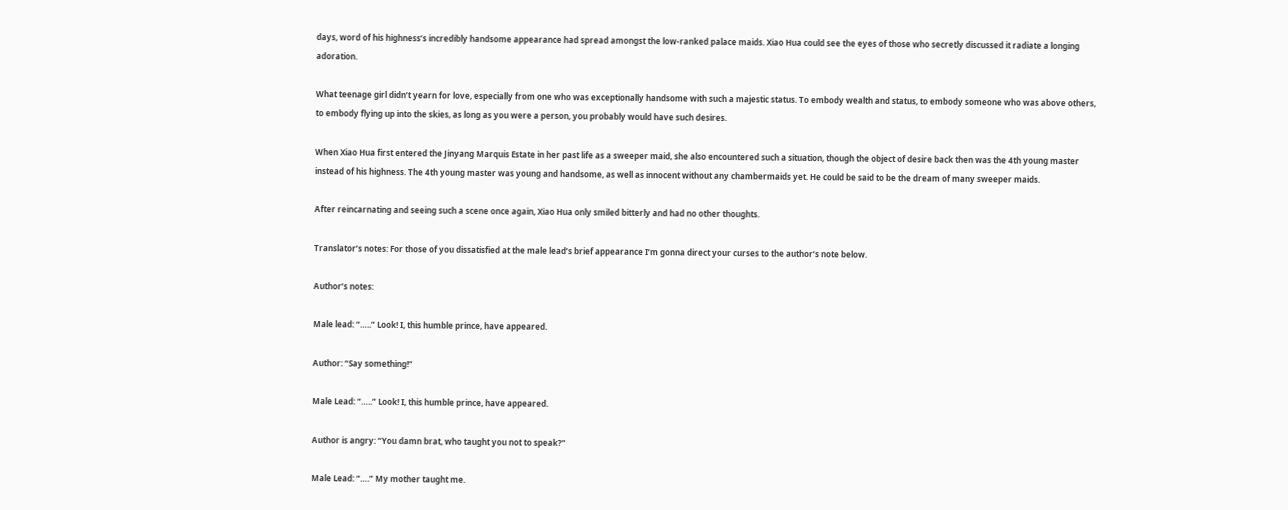days, word of his highness’s incredibly handsome appearance had spread amongst the low-ranked palace maids. Xiao Hua could see the eyes of those who secretly discussed it radiate a longing adoration.

What teenage girl didn’t yearn for love, especially from one who was exceptionally handsome with such a majestic status. To embody wealth and status, to embody someone who was above others, to embody flying up into the skies, as long as you were a person, you probably would have such desires.

When Xiao Hua first entered the Jinyang Marquis Estate in her past life as a sweeper maid, she also encountered such a situation, though the object of desire back then was the 4th young master instead of his highness. The 4th young master was young and handsome, as well as innocent without any chambermaids yet. He could be said to be the dream of many sweeper maids.

After reincarnating and seeing such a scene once again, Xiao Hua only smiled bitterly and had no other thoughts.

Translator’s notes: For those of you dissatisfied at the male lead’s brief appearance I’m gonna direct your curses to the author’s note below.

Author’s notes:

Male lead: “…..” Look! I, this humble prince, have appeared.

Author: “Say something!”

Male Lead: “…..” Look! I, this humble prince, have appeared.

Author is angry: “You damn brat, who taught you not to speak?”

Male Lead: “….” My mother taught me.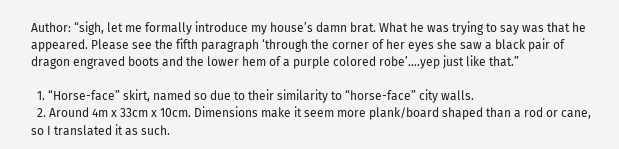Author: “sigh, let me formally introduce my house’s damn brat. What he was trying to say was that he appeared. Please see the fifth paragraph ‘through the corner of her eyes she saw a black pair of dragon engraved boots and the lower hem of a purple colored robe’….yep just like that.”

  1. “Horse-face” skirt, named so due to their similarity to “horse-face” city walls.
  2. Around 4m x 33cm x 10cm. Dimensions make it seem more plank/board shaped than a rod or cane, so I translated it as such.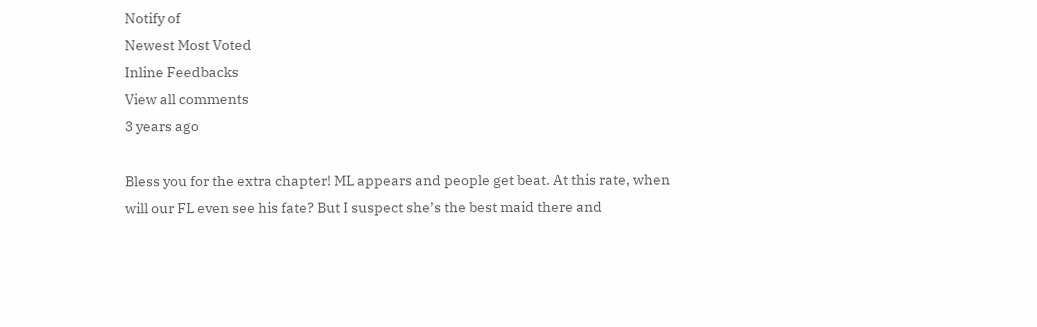Notify of
Newest Most Voted
Inline Feedbacks
View all comments
3 years ago

Bless you for the extra chapter! ML appears and people get beat. At this rate, when will our FL even see his fate? But I suspect she’s the best maid there and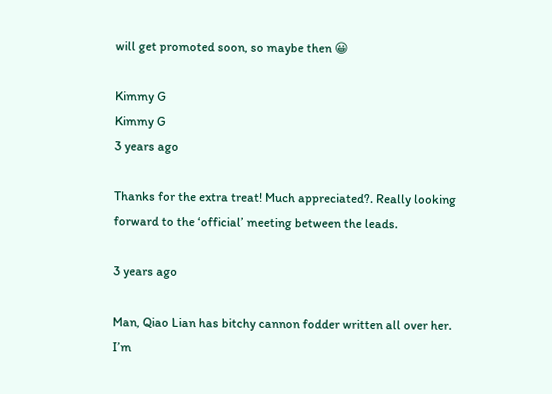will get promoted soon, so maybe then 😀

Kimmy G
Kimmy G
3 years ago

Thanks for the extra treat! Much appreciated?. Really looking forward to the ‘official’ meeting between the leads.

3 years ago

Man, Qiao Lian has bitchy cannon fodder written all over her. I’m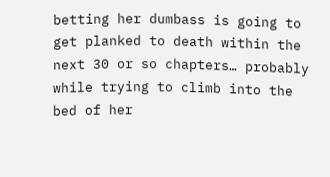betting her dumbass is going to get planked to death within the next 30 or so chapters… probably while trying to climb into the bed of her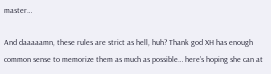master…

And daaaaamn, these rules are strict as hell, huh? Thank god XH has enough common sense to memorize them as much as possible… here’s hoping she can at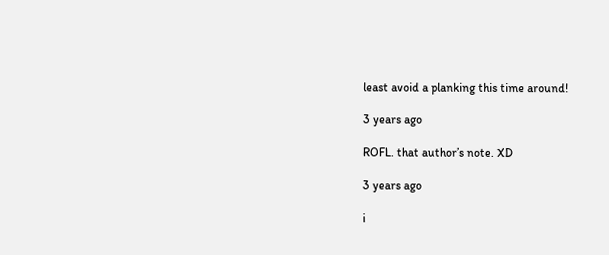least avoid a planking this time around!

3 years ago

ROFL. that author’s note. XD

3 years ago

i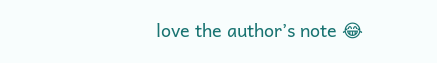love the author’s note 😂